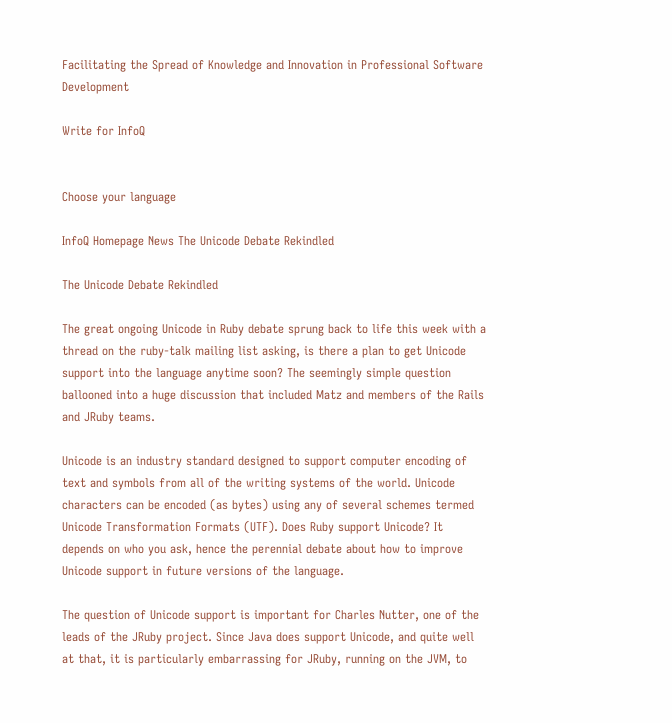Facilitating the Spread of Knowledge and Innovation in Professional Software Development

Write for InfoQ


Choose your language

InfoQ Homepage News The Unicode Debate Rekindled

The Unicode Debate Rekindled

The great ongoing Unicode in Ruby debate sprung back to life this week with a thread on the ruby-talk mailing list asking, is there a plan to get Unicode support into the language anytime soon? The seemingly simple question ballooned into a huge discussion that included Matz and members of the Rails and JRuby teams.

Unicode is an industry standard designed to support computer encoding of text and symbols from all of the writing systems of the world. Unicode characters can be encoded (as bytes) using any of several schemes termed Unicode Transformation Formats (UTF). Does Ruby support Unicode? It depends on who you ask, hence the perennial debate about how to improve Unicode support in future versions of the language.

The question of Unicode support is important for Charles Nutter, one of the leads of the JRuby project. Since Java does support Unicode, and quite well at that, it is particularly embarrassing for JRuby, running on the JVM, to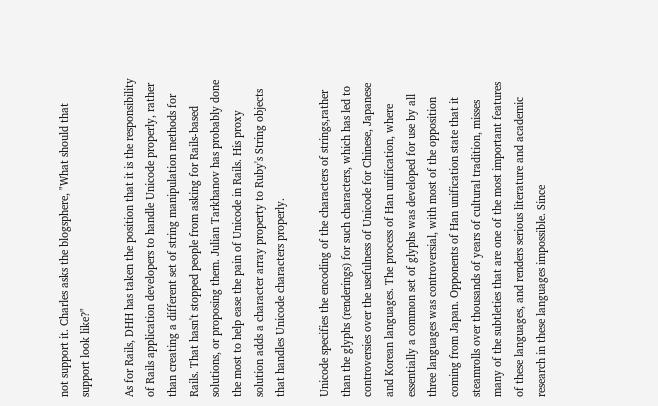not support it. Charles asks the blogsphere, "What should that support look like?"

As for Rails, DHH has taken the position that it is the responsibility of Rails application developers to handle Unicode properly, rather than creating a different set of string manipulation methods for Rails. That hasn't stopped people from asking for Rails-based solutions, or proposing them. Julian Tarkhanov has probably done the most to help ease the pain of Unicode in Rails. His proxy solution adds a character array property to Ruby's String objects that handles Unicode characters properly.

Unicode specifies the encoding of the characters of strings,rather than the glyphs (renderings) for such characters, which has led to controversies over the usefulness of Unicode for Chinese, Japanese and Korean languages. The process of Han unification, where essentially a common set of glyphs was developed for use by all three languages was controversial, with most of the opposition coming from Japan. Opponents of Han unification state that it steamrolls over thousands of years of cultural tradition, misses many of the subtleties that are one of the most important features of these languages, and renders serious literature and academic research in these languages impossible. Since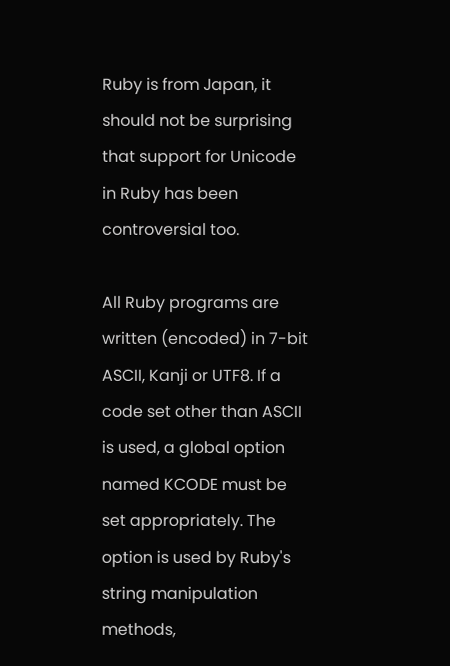Ruby is from Japan, it should not be surprising that support for Unicode in Ruby has been controversial too.

All Ruby programs are written (encoded) in 7-bit ASCII, Kanji or UTF8. If a code set other than ASCII is used, a global option named KCODE must be set appropriately. The option is used by Ruby's string manipulation methods,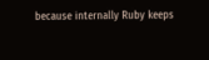because internally Ruby keeps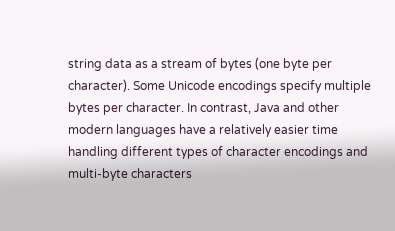string data as a stream of bytes (one byte per character). Some Unicode encodings specify multiple bytes per character. In contrast, Java and other modern languages have a relatively easier time handling different types of character encodings and multi-byte characters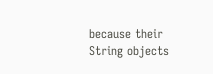because their String objects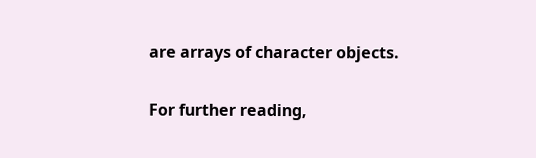are arrays of character objects.

For further reading,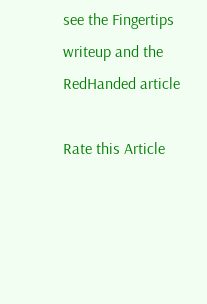see the Fingertips writeup and the RedHanded article

Rate this Article